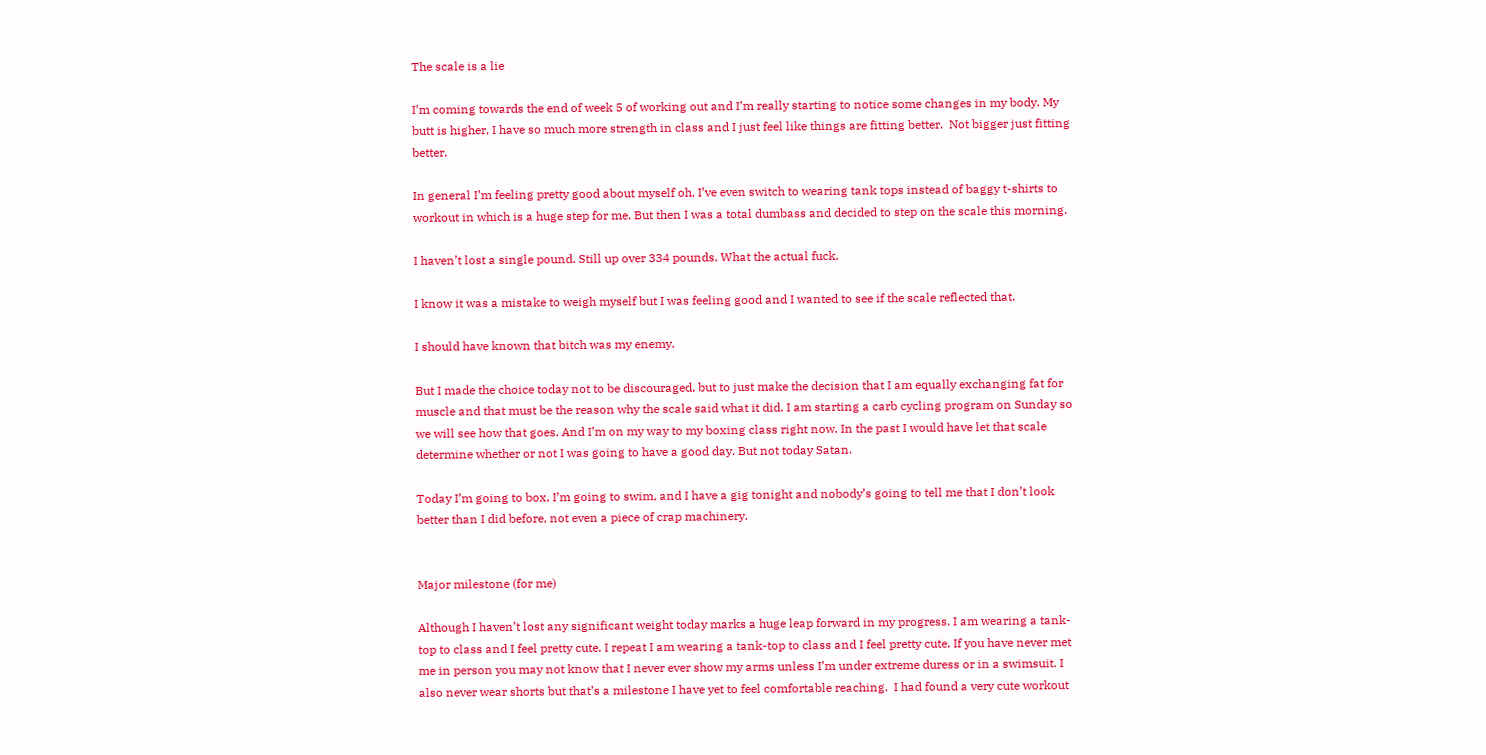The scale is a lie

I’m coming towards the end of week 5 of working out and I’m really starting to notice some changes in my body. My butt is higher, I have so much more strength in class and I just feel like things are fitting better.  Not bigger just fitting better.

In general I’m feeling pretty good about myself oh, I’ve even switch to wearing tank tops instead of baggy t-shirts to workout in which is a huge step for me. But then I was a total dumbass and decided to step on the scale this morning.

I haven’t lost a single pound. Still up over 334 pounds. What the actual fuck.

I know it was a mistake to weigh myself but I was feeling good and I wanted to see if the scale reflected that.

I should have known that bitch was my enemy.

But I made the choice today not to be discouraged, but to just make the decision that I am equally exchanging fat for muscle and that must be the reason why the scale said what it did. I am starting a carb cycling program on Sunday so we will see how that goes. And I’m on my way to my boxing class right now. In the past I would have let that scale determine whether or not I was going to have a good day. But not today Satan.

Today I’m going to box, I’m going to swim, and I have a gig tonight and nobody’s going to tell me that I don’t look better than I did before, not even a piece of crap machinery.


Major milestone (for me)

Although I haven’t lost any significant weight today marks a huge leap forward in my progress. I am wearing a tank-top to class and I feel pretty cute. I repeat I am wearing a tank-top to class and I feel pretty cute. If you have never met me in person you may not know that I never ever show my arms unless I’m under extreme duress or in a swimsuit. I also never wear shorts but that’s a milestone I have yet to feel comfortable reaching.  I had found a very cute workout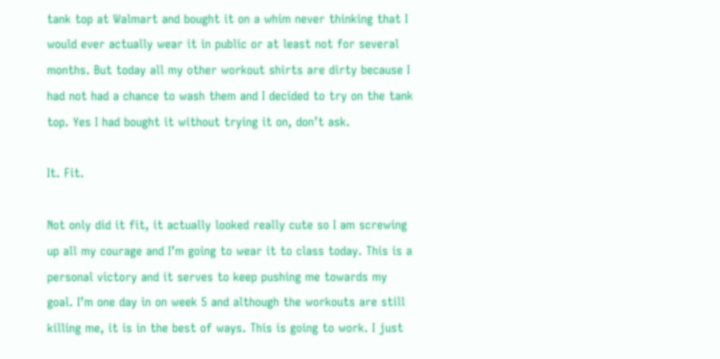tank top at Walmart and bought it on a whim never thinking that I would ever actually wear it in public or at least not for several months. But today all my other workout shirts are dirty because I had not had a chance to wash them and I decided to try on the tank top. Yes I had bought it without trying it on, don’t ask.

It. Fit.

Not only did it fit, it actually looked really cute so I am screwing up all my courage and I’m going to wear it to class today. This is a personal victory and it serves to keep pushing me towards my goal. I’m one day in on week 5 and although the workouts are still killing me, it is in the best of ways. This is going to work. I just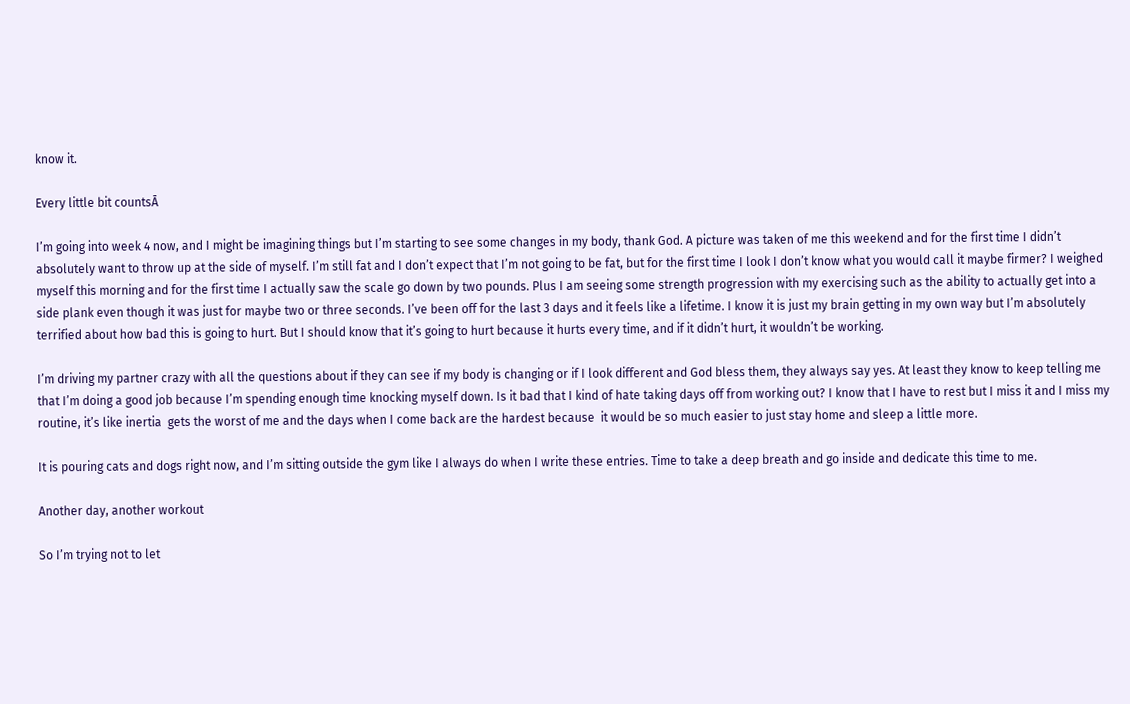know it.

Every little bit countsĀ

I’m going into week 4 now, and I might be imagining things but I’m starting to see some changes in my body, thank God. A picture was taken of me this weekend and for the first time I didn’t absolutely want to throw up at the side of myself. I’m still fat and I don’t expect that I’m not going to be fat, but for the first time I look I don’t know what you would call it maybe firmer? I weighed myself this morning and for the first time I actually saw the scale go down by two pounds. Plus I am seeing some strength progression with my exercising such as the ability to actually get into a side plank even though it was just for maybe two or three seconds. I’ve been off for the last 3 days and it feels like a lifetime. I know it is just my brain getting in my own way but I’m absolutely terrified about how bad this is going to hurt. But I should know that it’s going to hurt because it hurts every time, and if it didn’t hurt, it wouldn’t be working.

I’m driving my partner crazy with all the questions about if they can see if my body is changing or if I look different and God bless them, they always say yes. At least they know to keep telling me that I’m doing a good job because I’m spending enough time knocking myself down. Is it bad that I kind of hate taking days off from working out? I know that I have to rest but I miss it and I miss my routine, it’s like inertia  gets the worst of me and the days when I come back are the hardest because  it would be so much easier to just stay home and sleep a little more.

It is pouring cats and dogs right now, and I’m sitting outside the gym like I always do when I write these entries. Time to take a deep breath and go inside and dedicate this time to me.

Another day, another workout

So I’m trying not to let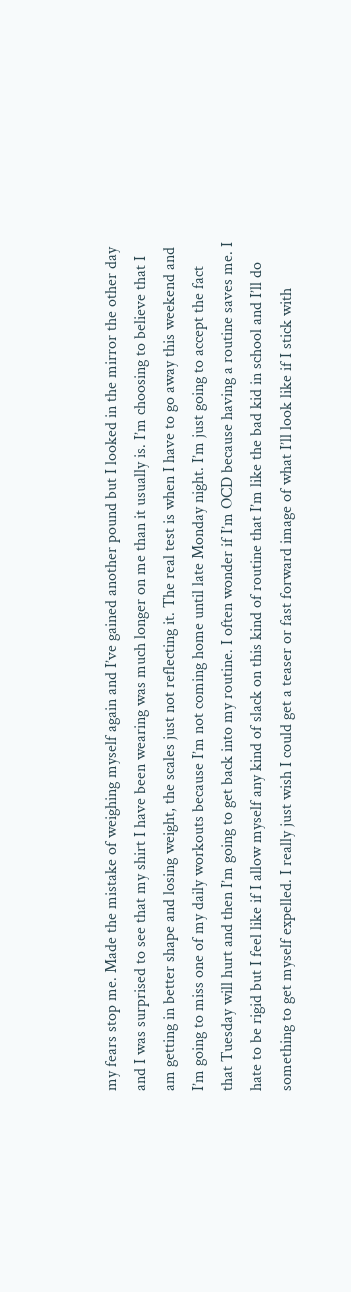my fears stop me. Made the mistake of weighing myself again and I’ve gained another pound but I looked in the mirror the other day and I was surprised to see that my shirt I have been wearing was much longer on me than it usually is. I’m choosing to believe that I am getting in better shape and losing weight, the scales just not reflecting it. The real test is when I have to go away this weekend and I’m going to miss one of my daily workouts because I’m not coming home until late Monday night. I’m just going to accept the fact that Tuesday will hurt and then I’m going to get back into my routine. I often wonder if I’m OCD because having a routine saves me. I hate to be rigid but I feel like if I allow myself any kind of slack on this kind of routine that I’m like the bad kid in school and I’ll do something to get myself expelled. I really just wish I could get a teaser or fast forward image of what I’ll look like if I stick with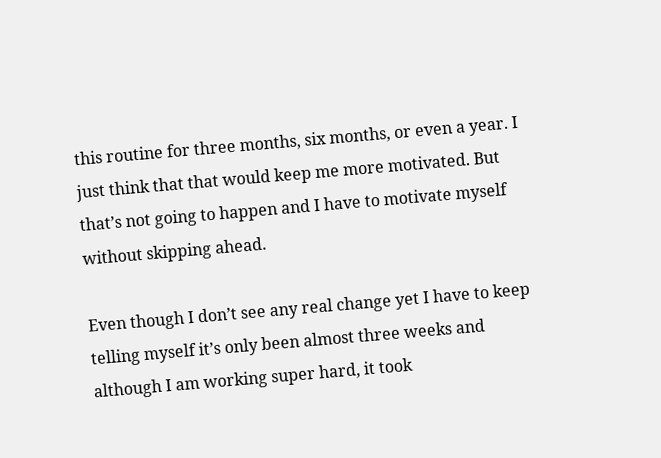this routine for three months, six months, or even a year. I just think that that would keep me more motivated. But that’s not going to happen and I have to motivate myself without skipping ahead.

Even though I don’t see any real change yet I have to keep telling myself it’s only been almost three weeks and although I am working super hard, it took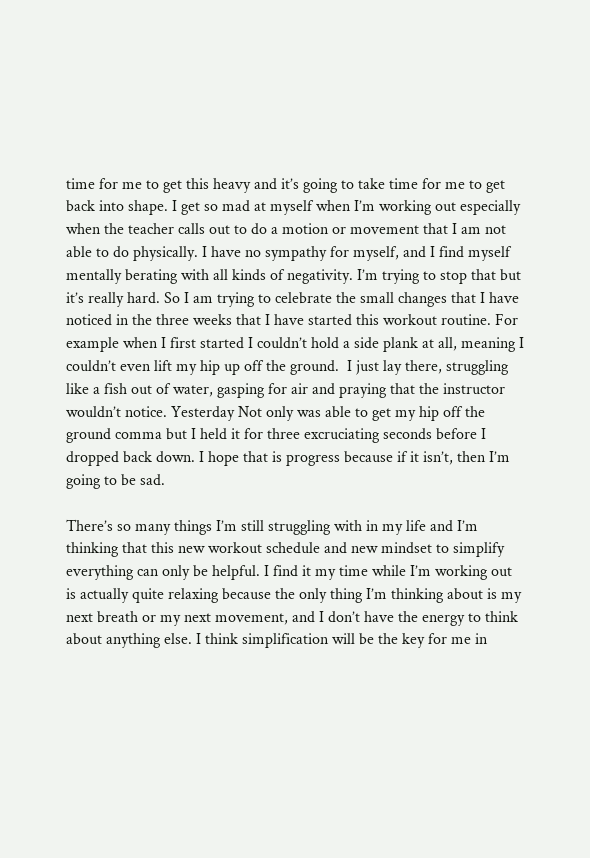time for me to get this heavy and it’s going to take time for me to get back into shape. I get so mad at myself when I’m working out especially when the teacher calls out to do a motion or movement that I am not able to do physically. I have no sympathy for myself, and I find myself mentally berating with all kinds of negativity. I’m trying to stop that but it’s really hard. So I am trying to celebrate the small changes that I have noticed in the three weeks that I have started this workout routine. For example when I first started I couldn’t hold a side plank at all, meaning I couldn’t even lift my hip up off the ground.  I just lay there, struggling like a fish out of water, gasping for air and praying that the instructor wouldn’t notice. Yesterday Not only was able to get my hip off the ground comma but I held it for three excruciating seconds before I dropped back down. I hope that is progress because if it isn’t, then I’m going to be sad.

There’s so many things I’m still struggling with in my life and I’m thinking that this new workout schedule and new mindset to simplify everything can only be helpful. I find it my time while I’m working out is actually quite relaxing because the only thing I’m thinking about is my next breath or my next movement, and I don’t have the energy to think about anything else. I think simplification will be the key for me in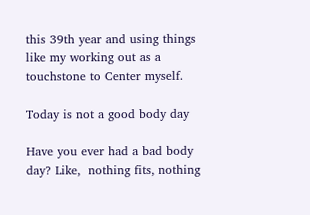this 39th year and using things like my working out as a touchstone to Center myself.

Today is not a good body day

Have you ever had a bad body day? Like,  nothing fits, nothing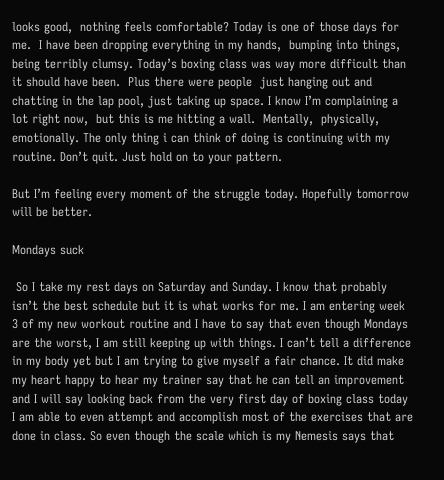looks good,  nothing feels comfortable? Today is one of those days for me.  I have been dropping everything in my hands,  bumping into things,  being terribly clumsy. Today’s boxing class was way more difficult than it should have been.  Plus there were people  just hanging out and chatting in the lap pool, just taking up space. I know I’m complaining a lot right now,  but this is me hitting a wall.  Mentally,  physically,  emotionally. The only thing i can think of doing is continuing with my routine. Don’t quit. Just hold on to your pattern.

But I’m feeling every moment of the struggle today. Hopefully tomorrow will be better.

Mondays suck

 So I take my rest days on Saturday and Sunday. I know that probably isn’t the best schedule but it is what works for me. I am entering week 3 of my new workout routine and I have to say that even though Mondays are the worst, I am still keeping up with things. I can’t tell a difference in my body yet but I am trying to give myself a fair chance. It did make my heart happy to hear my trainer say that he can tell an improvement and I will say looking back from the very first day of boxing class today I am able to even attempt and accomplish most of the exercises that are done in class. So even though the scale which is my Nemesis says that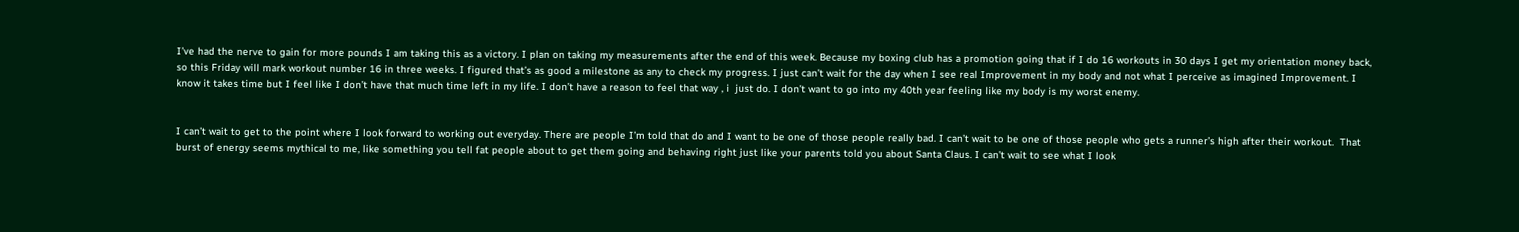I’ve had the nerve to gain for more pounds I am taking this as a victory. I plan on taking my measurements after the end of this week. Because my boxing club has a promotion going that if I do 16 workouts in 30 days I get my orientation money back, so this Friday will mark workout number 16 in three weeks. I figured that’s as good a milestone as any to check my progress. I just can’t wait for the day when I see real Improvement in my body and not what I perceive as imagined Improvement. I know it takes time but I feel like I don’t have that much time left in my life. I don’t have a reason to feel that way , i  just do. I don’t want to go into my 40th year feeling like my body is my worst enemy.


I can’t wait to get to the point where I look forward to working out everyday. There are people I’m told that do and I want to be one of those people really bad. I can’t wait to be one of those people who gets a runner’s high after their workout.  That burst of energy seems mythical to me, like something you tell fat people about to get them going and behaving right just like your parents told you about Santa Claus. I can’t wait to see what I look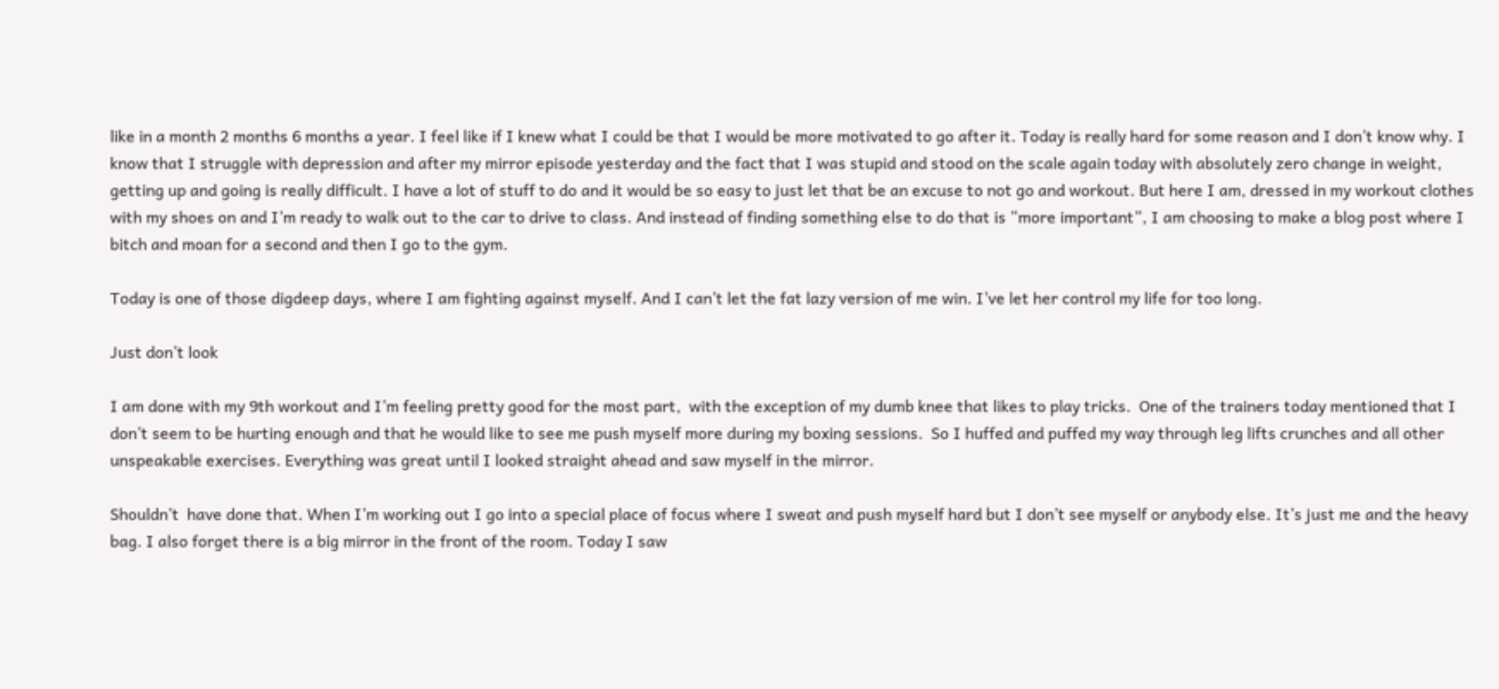like in a month 2 months 6 months a year. I feel like if I knew what I could be that I would be more motivated to go after it. Today is really hard for some reason and I don’t know why. I know that I struggle with depression and after my mirror episode yesterday and the fact that I was stupid and stood on the scale again today with absolutely zero change in weight, getting up and going is really difficult. I have a lot of stuff to do and it would be so easy to just let that be an excuse to not go and workout. But here I am, dressed in my workout clothes with my shoes on and I’m ready to walk out to the car to drive to class. And instead of finding something else to do that is “more important”, I am choosing to make a blog post where I bitch and moan for a second and then I go to the gym.

Today is one of those digdeep days, where I am fighting against myself. And I can’t let the fat lazy version of me win. I’ve let her control my life for too long.

Just don’t look

I am done with my 9th workout and I’m feeling pretty good for the most part,  with the exception of my dumb knee that likes to play tricks.  One of the trainers today mentioned that I don’t seem to be hurting enough and that he would like to see me push myself more during my boxing sessions.  So I huffed and puffed my way through leg lifts crunches and all other unspeakable exercises. Everything was great until I looked straight ahead and saw myself in the mirror.

Shouldn’t  have done that. When I’m working out I go into a special place of focus where I sweat and push myself hard but I don’t see myself or anybody else. It’s just me and the heavy bag. I also forget there is a big mirror in the front of the room. Today I saw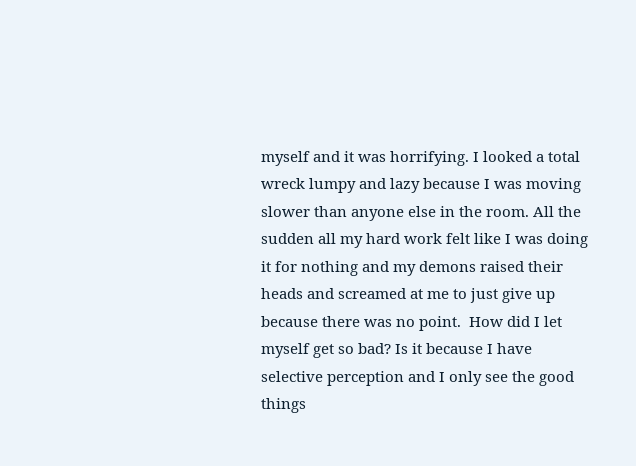myself and it was horrifying. I looked a total wreck lumpy and lazy because I was moving slower than anyone else in the room. All the sudden all my hard work felt like I was doing it for nothing and my demons raised their heads and screamed at me to just give up because there was no point.  How did I let myself get so bad? Is it because I have selective perception and I only see the good things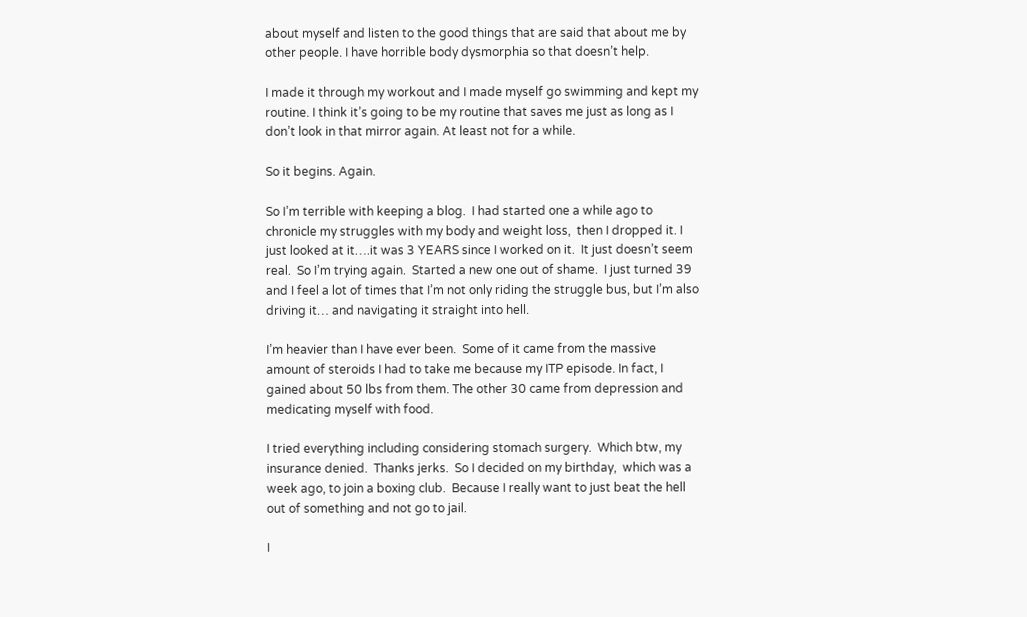about myself and listen to the good things that are said that about me by other people. I have horrible body dysmorphia so that doesn’t help.

I made it through my workout and I made myself go swimming and kept my routine. I think it’s going to be my routine that saves me just as long as I don’t look in that mirror again. At least not for a while.

So it begins. Again.

So I’m terrible with keeping a blog.  I had started one a while ago to chronicle my struggles with my body and weight loss,  then I dropped it. I just looked at it….it was 3 YEARS since I worked on it.  It just doesn’t seem real.  So I’m trying again.  Started a new one out of shame.  I just turned 39 and I feel a lot of times that I’m not only riding the struggle bus, but I’m also driving it… and navigating it straight into hell.

I’m heavier than I have ever been.  Some of it came from the massive amount of steroids I had to take me because my ITP episode. In fact, I gained about 50 lbs from them. The other 30 came from depression and medicating myself with food.

I tried everything including considering stomach surgery.  Which btw, my insurance denied.  Thanks jerks.  So I decided on my birthday,  which was a week ago, to join a boxing club.  Because I really want to just beat the hell out of something and not go to jail.

I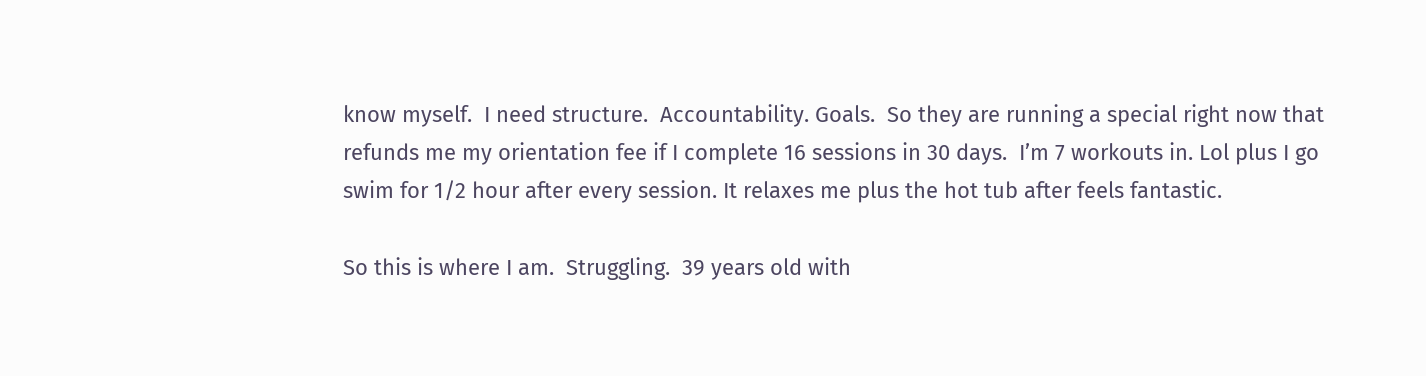know myself.  I need structure.  Accountability. Goals.  So they are running a special right now that refunds me my orientation fee if I complete 16 sessions in 30 days.  I’m 7 workouts in. Lol plus I go swim for 1/2 hour after every session. It relaxes me plus the hot tub after feels fantastic.

So this is where I am.  Struggling.  39 years old with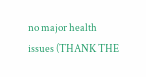no major health issues (THANK THE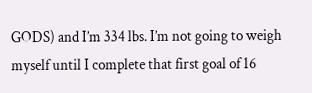GODS) and I’m 334 lbs. I’m not going to weigh myself until I complete that first goal of 16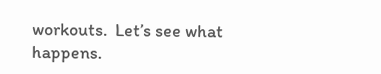workouts.  Let’s see what happens.